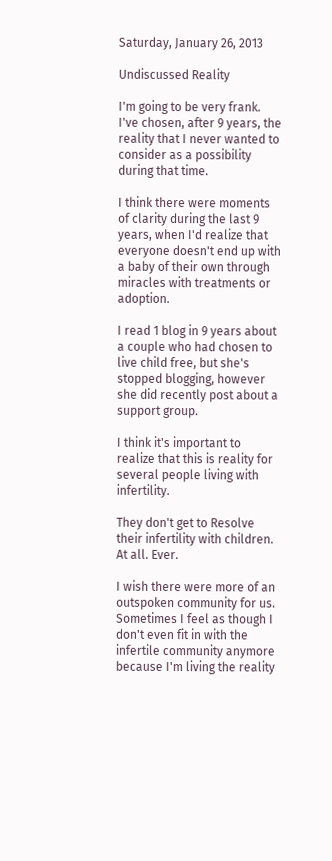Saturday, January 26, 2013

Undiscussed Reality

I'm going to be very frank. I've chosen, after 9 years, the reality that I never wanted to consider as a possibility during that time.

I think there were moments of clarity during the last 9 years, when I'd realize that everyone doesn't end up with a baby of their own through miracles with treatments or adoption.

I read 1 blog in 9 years about a couple who had chosen to live child free, but she's stopped blogging, however she did recently post about a support group.

I think it's important to realize that this is reality for several people living with infertility.

They don't get to Resolve their infertility with children. At all. Ever.

I wish there were more of an outspoken community for us. Sometimes I feel as though I don't even fit in with the infertile community anymore because I'm living the reality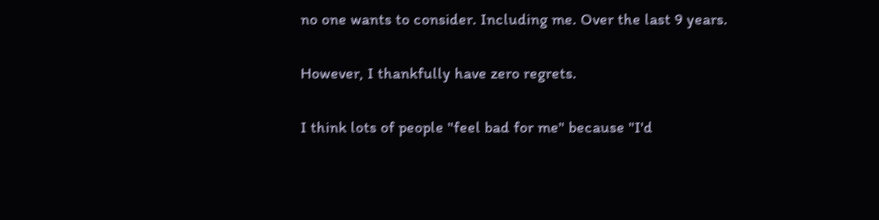no one wants to consider. Including me. Over the last 9 years.

However, I thankfully have zero regrets.

I think lots of people "feel bad for me" because "I'd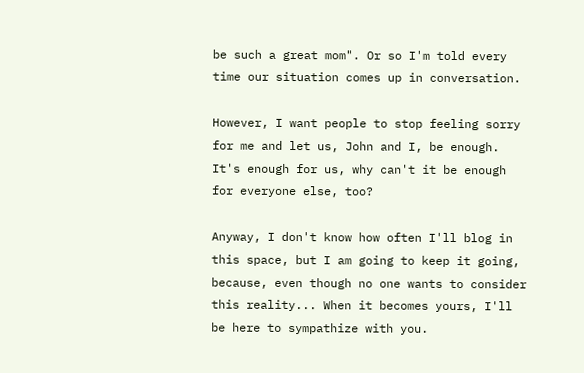be such a great mom". Or so I'm told every time our situation comes up in conversation.

However, I want people to stop feeling sorry for me and let us, John and I, be enough. It's enough for us, why can't it be enough for everyone else, too?

Anyway, I don't know how often I'll blog in this space, but I am going to keep it going, because, even though no one wants to consider this reality... When it becomes yours, I'll be here to sympathize with you.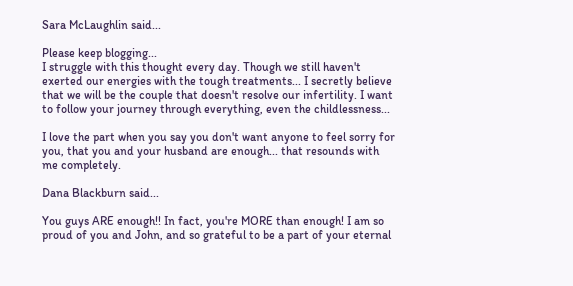Sara McLaughlin said...

Please keep blogging...
I struggle with this thought every day. Though we still haven't exerted our energies with the tough treatments... I secretly believe that we will be the couple that doesn't resolve our infertility. I want to follow your journey through everything, even the childlessness...

I love the part when you say you don't want anyone to feel sorry for you, that you and your husband are enough... that resounds with me completely.

Dana Blackburn said...

You guys ARE enough!! In fact, you're MORE than enough! I am so proud of you and John, and so grateful to be a part of your eternal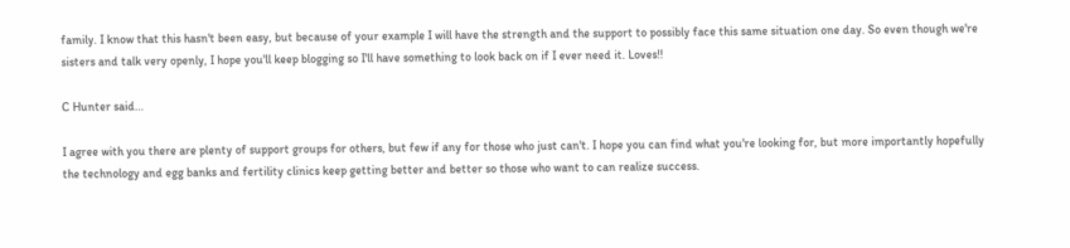family. I know that this hasn't been easy, but because of your example I will have the strength and the support to possibly face this same situation one day. So even though we're sisters and talk very openly, I hope you'll keep blogging so I'll have something to look back on if I ever need it. Loves!!

C Hunter said...

I agree with you there are plenty of support groups for others, but few if any for those who just can't. I hope you can find what you're looking for, but more importantly hopefully the technology and egg banks and fertility clinics keep getting better and better so those who want to can realize success.